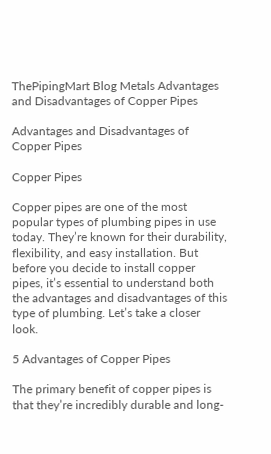ThePipingMart Blog Metals Advantages and Disadvantages of Copper Pipes

Advantages and Disadvantages of Copper Pipes

Copper Pipes

Copper pipes are one of the most popular types of plumbing pipes in use today. They’re known for their durability, flexibility, and easy installation. But before you decide to install copper pipes, it’s essential to understand both the advantages and disadvantages of this type of plumbing. Let’s take a closer look.

5 Advantages of Copper Pipes

The primary benefit of copper pipes is that they’re incredibly durable and long-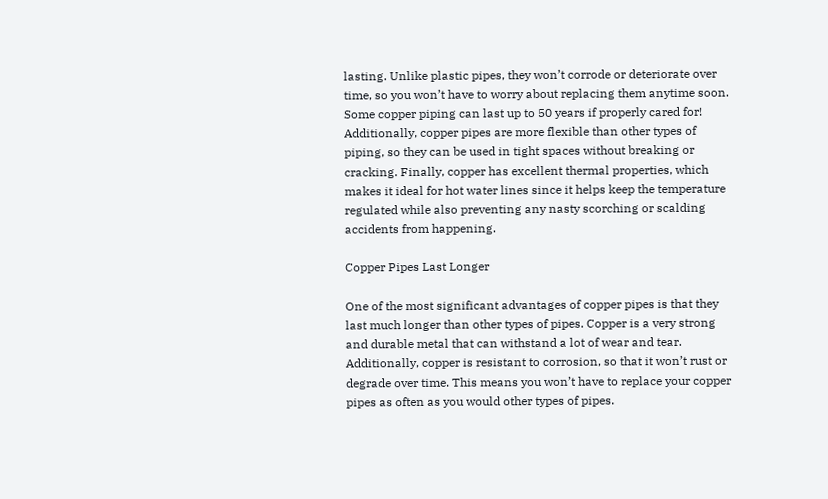lasting. Unlike plastic pipes, they won’t corrode or deteriorate over time, so you won’t have to worry about replacing them anytime soon. Some copper piping can last up to 50 years if properly cared for! Additionally, copper pipes are more flexible than other types of piping, so they can be used in tight spaces without breaking or cracking. Finally, copper has excellent thermal properties, which makes it ideal for hot water lines since it helps keep the temperature regulated while also preventing any nasty scorching or scalding accidents from happening.

Copper Pipes Last Longer

One of the most significant advantages of copper pipes is that they last much longer than other types of pipes. Copper is a very strong and durable metal that can withstand a lot of wear and tear. Additionally, copper is resistant to corrosion, so that it won’t rust or degrade over time. This means you won’t have to replace your copper pipes as often as you would other types of pipes.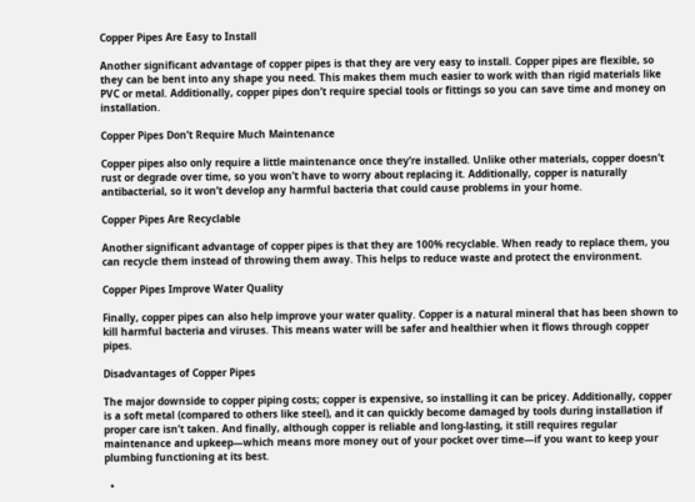Copper Pipes Are Easy to Install

Another significant advantage of copper pipes is that they are very easy to install. Copper pipes are flexible, so they can be bent into any shape you need. This makes them much easier to work with than rigid materials like PVC or metal. Additionally, copper pipes don’t require special tools or fittings so you can save time and money on installation.

Copper Pipes Don’t Require Much Maintenance

Copper pipes also only require a little maintenance once they’re installed. Unlike other materials, copper doesn’t rust or degrade over time, so you won’t have to worry about replacing it. Additionally, copper is naturally antibacterial, so it won’t develop any harmful bacteria that could cause problems in your home.

Copper Pipes Are Recyclable

Another significant advantage of copper pipes is that they are 100% recyclable. When ready to replace them, you can recycle them instead of throwing them away. This helps to reduce waste and protect the environment.

Copper Pipes Improve Water Quality

Finally, copper pipes can also help improve your water quality. Copper is a natural mineral that has been shown to kill harmful bacteria and viruses. This means water will be safer and healthier when it flows through copper pipes.

Disadvantages of Copper Pipes

The major downside to copper piping costs; copper is expensive, so installing it can be pricey. Additionally, copper is a soft metal (compared to others like steel), and it can quickly become damaged by tools during installation if proper care isn’t taken. And finally, although copper is reliable and long-lasting, it still requires regular maintenance and upkeep—which means more money out of your pocket over time—if you want to keep your plumbing functioning at its best.

  •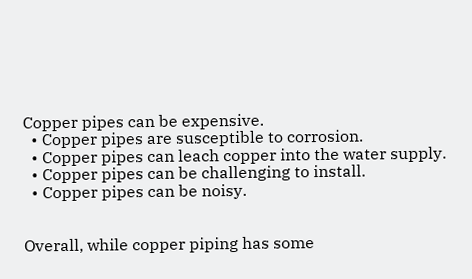Copper pipes can be expensive.
  • Copper pipes are susceptible to corrosion.
  • Copper pipes can leach copper into the water supply.
  • Copper pipes can be challenging to install.
  • Copper pipes can be noisy.


Overall, while copper piping has some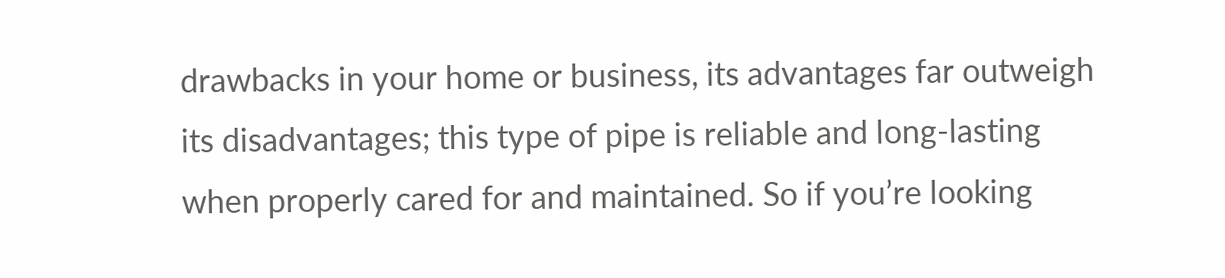drawbacks in your home or business, its advantages far outweigh its disadvantages; this type of pipe is reliable and long-lasting when properly cared for and maintained. So if you’re looking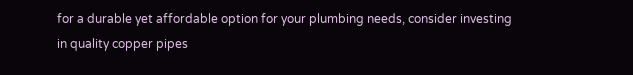for a durable yet affordable option for your plumbing needs, consider investing in quality copper pipes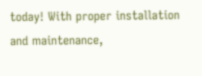today! With proper installation and maintenance,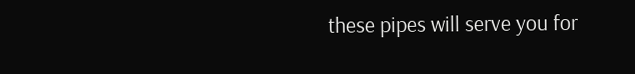these pipes will serve you for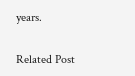years.

Related Post